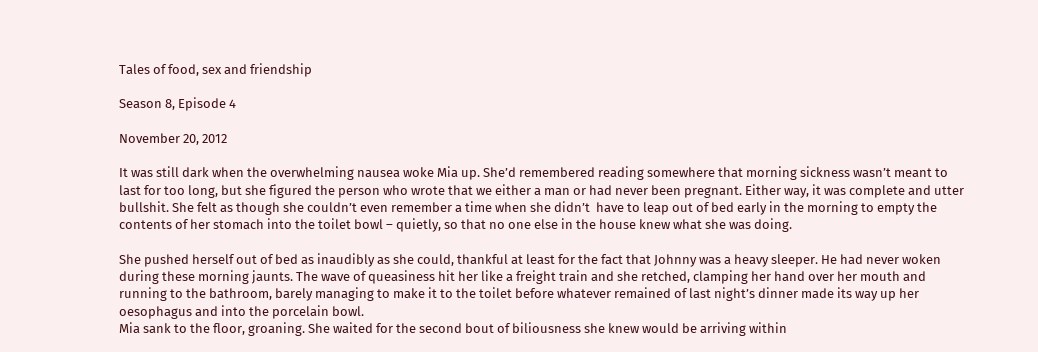Tales of food, sex and friendship

Season 8, Episode 4

November 20, 2012

It was still dark when the overwhelming nausea woke Mia up. She’d remembered reading somewhere that morning sickness wasn’t meant to last for too long, but she figured the person who wrote that we either a man or had never been pregnant. Either way, it was complete and utter bullshit. She felt as though she couldn’t even remember a time when she didn’t  have to leap out of bed early in the morning to empty the contents of her stomach into the toilet bowl – quietly, so that no one else in the house knew what she was doing.

She pushed herself out of bed as inaudibly as she could, thankful at least for the fact that Johnny was a heavy sleeper. He had never woken during these morning jaunts. The wave of queasiness hit her like a freight train and she retched, clamping her hand over her mouth and running to the bathroom, barely managing to make it to the toilet before whatever remained of last night’s dinner made its way up her oesophagus and into the porcelain bowl.
Mia sank to the floor, groaning. She waited for the second bout of biliousness she knew would be arriving within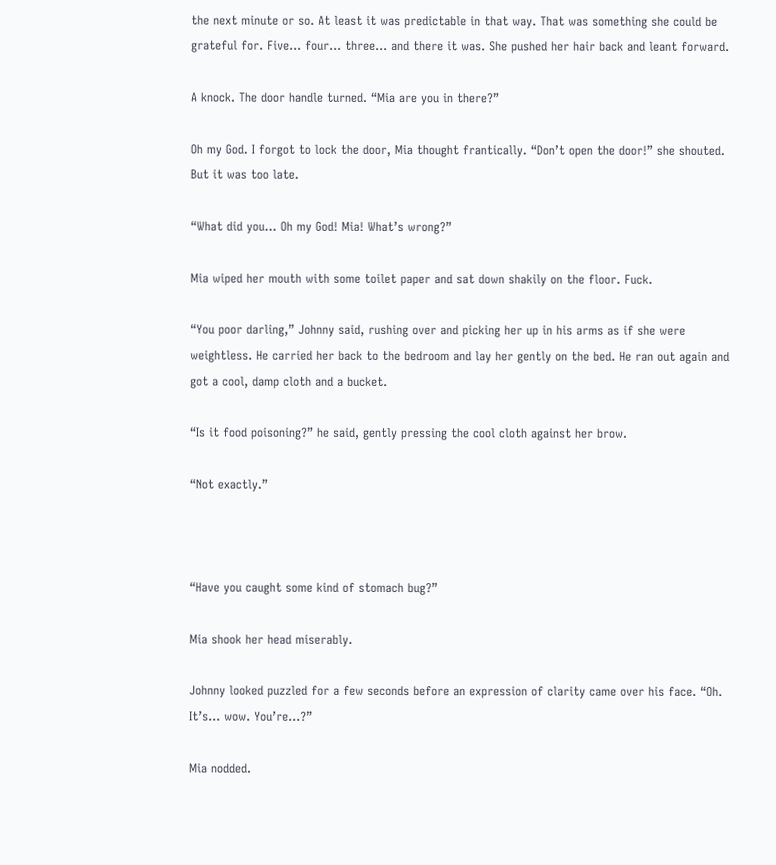the next minute or so. At least it was predictable in that way. That was something she could be grateful for. Five… four… three… and there it was. She pushed her hair back and leant forward.

A knock. The door handle turned. “Mia are you in there?”

Oh my God. I forgot to lock the door, Mia thought frantically. “Don’t open the door!” she shouted. But it was too late.

“What did you… Oh my God! Mia! What’s wrong?”

Mia wiped her mouth with some toilet paper and sat down shakily on the floor. Fuck.

“You poor darling,” Johnny said, rushing over and picking her up in his arms as if she were weightless. He carried her back to the bedroom and lay her gently on the bed. He ran out again and got a cool, damp cloth and a bucket.

“Is it food poisoning?” he said, gently pressing the cool cloth against her brow.

“Not exactly.”



“Have you caught some kind of stomach bug?”

Mia shook her head miserably.

Johnny looked puzzled for a few seconds before an expression of clarity came over his face. “Oh. It’s… wow. You’re…?”

Mia nodded.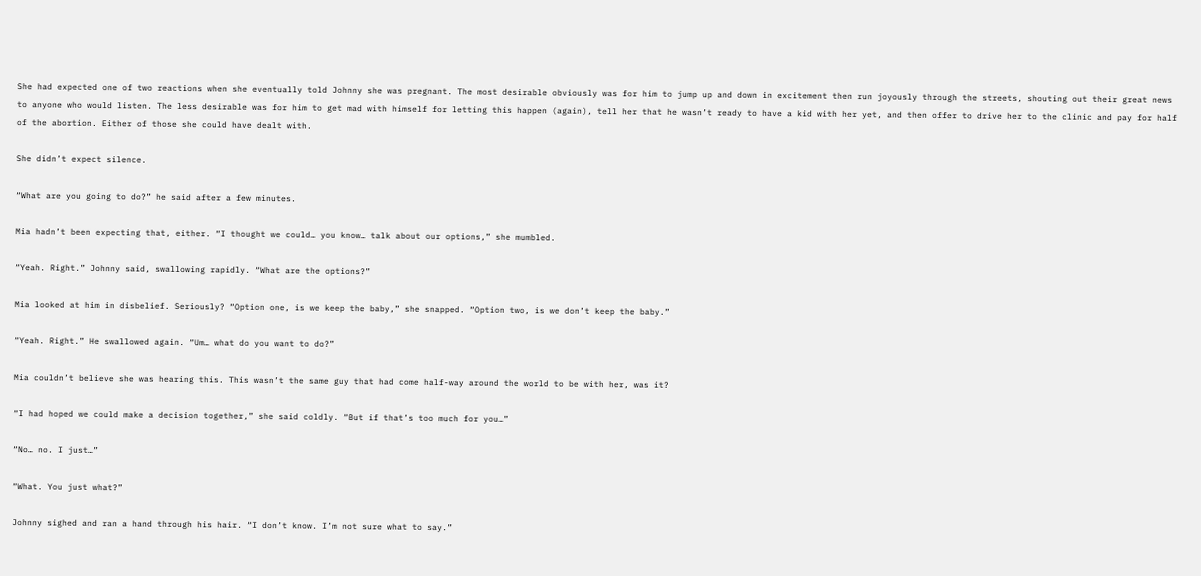She had expected one of two reactions when she eventually told Johnny she was pregnant. The most desirable obviously was for him to jump up and down in excitement then run joyously through the streets, shouting out their great news to anyone who would listen. The less desirable was for him to get mad with himself for letting this happen (again), tell her that he wasn’t ready to have a kid with her yet, and then offer to drive her to the clinic and pay for half of the abortion. Either of those she could have dealt with.

She didn’t expect silence.

“What are you going to do?” he said after a few minutes.

Mia hadn’t been expecting that, either. “I thought we could… you know… talk about our options,” she mumbled.

“Yeah. Right.” Johnny said, swallowing rapidly. “What are the options?”

Mia looked at him in disbelief. Seriously? “Option one, is we keep the baby,” she snapped. “Option two, is we don’t keep the baby.”

“Yeah. Right.” He swallowed again. “Um… what do you want to do?”

Mia couldn’t believe she was hearing this. This wasn’t the same guy that had come half-way around the world to be with her, was it?

“I had hoped we could make a decision together,” she said coldly. “But if that’s too much for you…”

“No… no. I just…”

“What. You just what?”

Johnny sighed and ran a hand through his hair. “I don’t know. I’m not sure what to say.”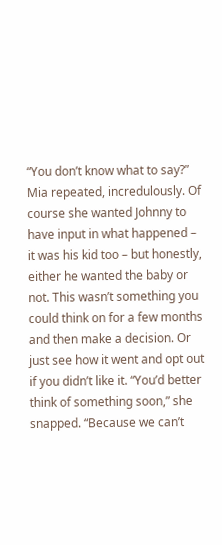“You don’t know what to say?” Mia repeated, incredulously. Of course she wanted Johnny to have input in what happened – it was his kid too – but honestly, either he wanted the baby or not. This wasn’t something you could think on for a few months and then make a decision. Or just see how it went and opt out if you didn’t like it. “You’d better think of something soon,” she snapped. “Because we can’t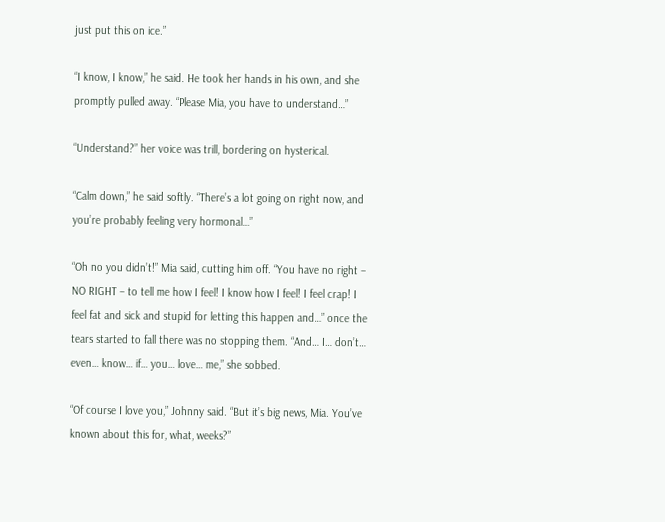just put this on ice.”

“I know, I know,” he said. He took her hands in his own, and she promptly pulled away. “Please Mia, you have to understand…”

“Understand?” her voice was trill, bordering on hysterical.

“Calm down,” he said softly. “There’s a lot going on right now, and you’re probably feeling very hormonal…”

“Oh no you didn’t!” Mia said, cutting him off. “You have no right – NO RIGHT – to tell me how I feel! I know how I feel! I feel crap! I feel fat and sick and stupid for letting this happen and…” once the tears started to fall there was no stopping them. “And… I… don’t… even… know… if… you… love… me,” she sobbed.

“Of course I love you,” Johnny said. “But it’s big news, Mia. You’ve known about this for, what, weeks?”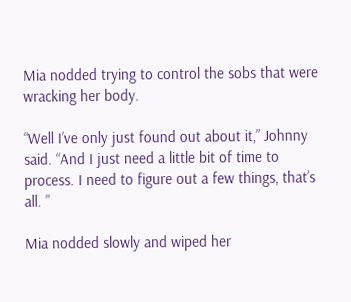Mia nodded trying to control the sobs that were wracking her body.

“Well I’ve only just found out about it,” Johnny said. “And I just need a little bit of time to process. I need to figure out a few things, that’s all. ”

Mia nodded slowly and wiped her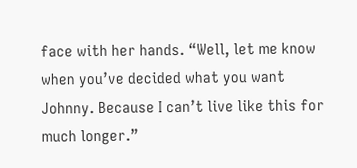face with her hands. “Well, let me know when you’ve decided what you want Johnny. Because I can’t live like this for much longer.”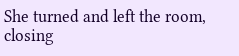She turned and left the room, closing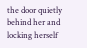the door quietly behind her and locking herself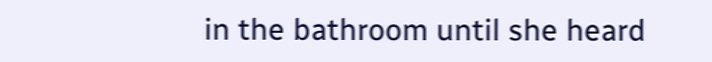in the bathroom until she heard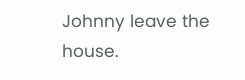Johnny leave the house.